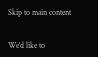Skip to main content


We’d like to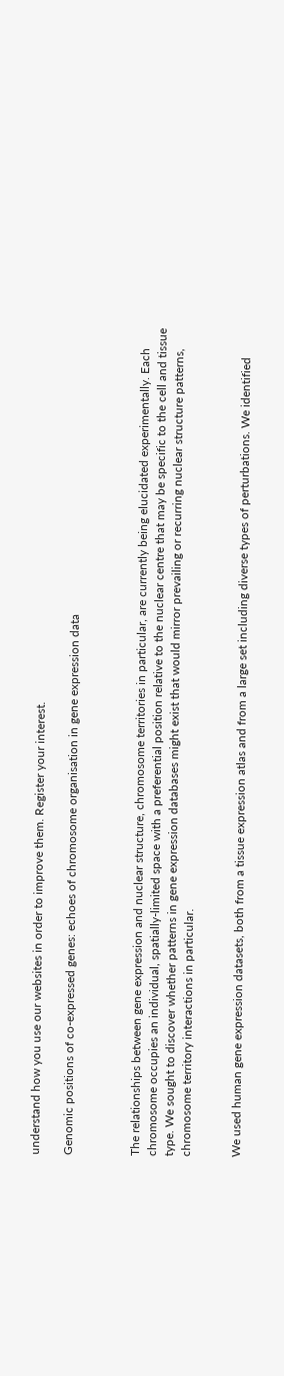understand how you use our websites in order to improve them. Register your interest.

Genomic positions of co-expressed genes: echoes of chromosome organisation in gene expression data



The relationships between gene expression and nuclear structure, chromosome territories in particular, are currently being elucidated experimentally. Each chromosome occupies an individual, spatially-limited space with a preferential position relative to the nuclear centre that may be specific to the cell and tissue type. We sought to discover whether patterns in gene expression databases might exist that would mirror prevailing or recurring nuclear structure patterns, chromosome territory interactions in particular.


We used human gene expression datasets, both from a tissue expression atlas and from a large set including diverse types of perturbations. We identified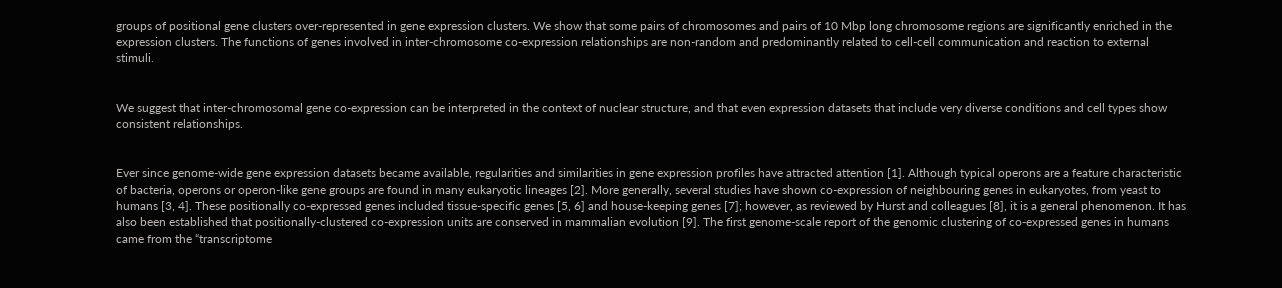groups of positional gene clusters over-represented in gene expression clusters. We show that some pairs of chromosomes and pairs of 10 Mbp long chromosome regions are significantly enriched in the expression clusters. The functions of genes involved in inter-chromosome co-expression relationships are non-random and predominantly related to cell-cell communication and reaction to external stimuli.


We suggest that inter-chromosomal gene co-expression can be interpreted in the context of nuclear structure, and that even expression datasets that include very diverse conditions and cell types show consistent relationships.


Ever since genome-wide gene expression datasets became available, regularities and similarities in gene expression profiles have attracted attention [1]. Although typical operons are a feature characteristic of bacteria, operons or operon-like gene groups are found in many eukaryotic lineages [2]. More generally, several studies have shown co-expression of neighbouring genes in eukaryotes, from yeast to humans [3, 4]. These positionally co-expressed genes included tissue-specific genes [5, 6] and house-keeping genes [7]; however, as reviewed by Hurst and colleagues [8], it is a general phenomenon. It has also been established that positionally-clustered co-expression units are conserved in mammalian evolution [9]. The first genome-scale report of the genomic clustering of co-expressed genes in humans came from the “transcriptome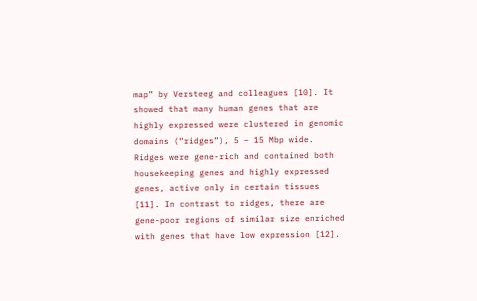map” by Versteeg and colleagues [10]. It showed that many human genes that are highly expressed were clustered in genomic domains (“ridges”), 5 – 15 Mbp wide. Ridges were gene-rich and contained both housekeeping genes and highly expressed genes, active only in certain tissues [11]. In contrast to ridges, there are gene-poor regions of similar size enriched with genes that have low expression [12].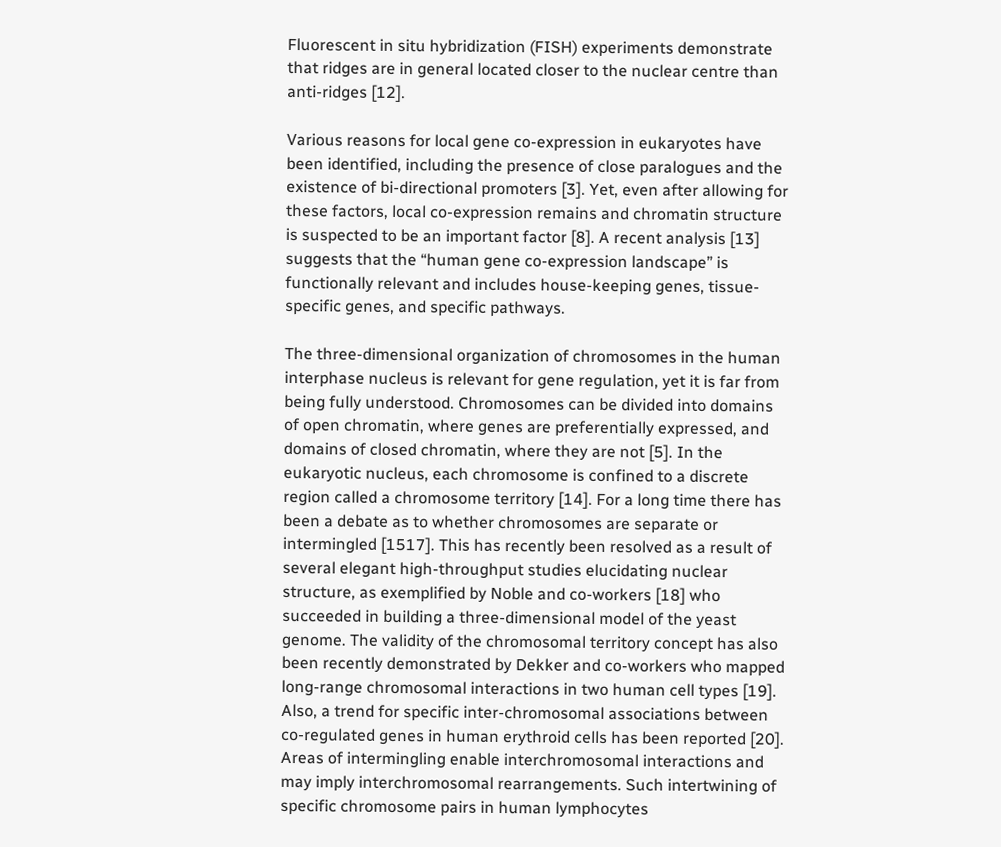Fluorescent in situ hybridization (FISH) experiments demonstrate that ridges are in general located closer to the nuclear centre than anti-ridges [12].

Various reasons for local gene co-expression in eukaryotes have been identified, including the presence of close paralogues and the existence of bi-directional promoters [3]. Yet, even after allowing for these factors, local co-expression remains and chromatin structure is suspected to be an important factor [8]. A recent analysis [13] suggests that the “human gene co-expression landscape” is functionally relevant and includes house-keeping genes, tissue-specific genes, and specific pathways.

The three-dimensional organization of chromosomes in the human interphase nucleus is relevant for gene regulation, yet it is far from being fully understood. Chromosomes can be divided into domains of open chromatin, where genes are preferentially expressed, and domains of closed chromatin, where they are not [5]. In the eukaryotic nucleus, each chromosome is confined to a discrete region called a chromosome territory [14]. For a long time there has been a debate as to whether chromosomes are separate or intermingled [1517]. This has recently been resolved as a result of several elegant high-throughput studies elucidating nuclear structure, as exemplified by Noble and co-workers [18] who succeeded in building a three-dimensional model of the yeast genome. The validity of the chromosomal territory concept has also been recently demonstrated by Dekker and co-workers who mapped long-range chromosomal interactions in two human cell types [19]. Also, a trend for specific inter-chromosomal associations between co-regulated genes in human erythroid cells has been reported [20]. Areas of intermingling enable interchromosomal interactions and may imply interchromosomal rearrangements. Such intertwining of specific chromosome pairs in human lymphocytes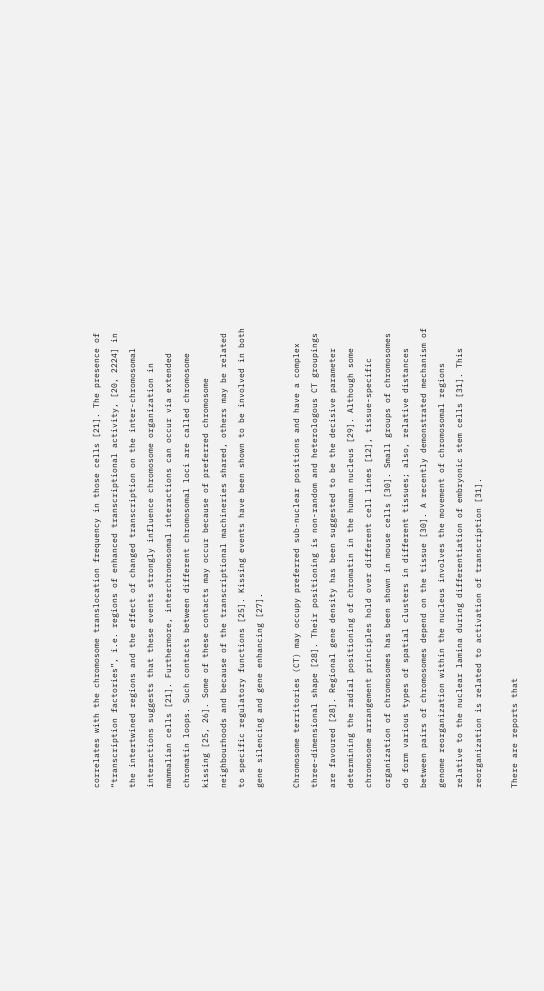correlates with the chromosome translocation frequency in those cells [21]. The presence of “transcription factories”, i.e. regions of enhanced transcriptional activity, [20, 2224] in the intertwined regions and the effect of changed transcription on the inter-chromosomal interactions suggests that these events strongly influence chromosome organization in mammalian cells [21]. Furthermore, interchromosomal interactions can occur via extended chromatin loops. Such contacts between different chromosomal loci are called chromosome kissing [25, 26]. Some of these contacts may occur because of preferred chromosome neighbourhoods and because of the transcriptional machineries shared, others may be related to specific regulatory functions [25]. Kissing events have been shown to be involved in both gene silencing and gene enhancing [27].

Chromosome territories (CT) may occupy preferred sub-nuclear positions and have a complex three-dimensional shape [28]. Their positioning is non-random and heterologous CT groupings are favoured [28]. Regional gene density has been suggested to be the decisive parameter determining the radial positioning of chromatin in the human nucleus [29]. Although some chromosome arrangement principles hold over different cell lines [12], tissue-specific organization of chromosomes has been shown in mouse cells [30]. Small groups of chromosomes do form various types of spatial clusters in different tissues; also, relative distances between pairs of chromosomes depend on the tissue [30]. A recently demonstrated mechanism of genome reorganization within the nucleus involves the movement of chromosomal regions relative to the nuclear lamina during differentiation of embryonic stem cells [31]. This reorganization is related to activation of transcription [31].

There are reports that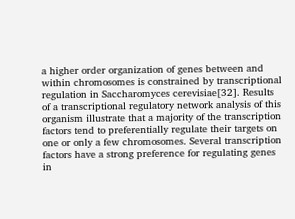a higher order organization of genes between and within chromosomes is constrained by transcriptional regulation in Saccharomyces cerevisiae[32]. Results of a transcriptional regulatory network analysis of this organism illustrate that a majority of the transcription factors tend to preferentially regulate their targets on one or only a few chromosomes. Several transcription factors have a strong preference for regulating genes in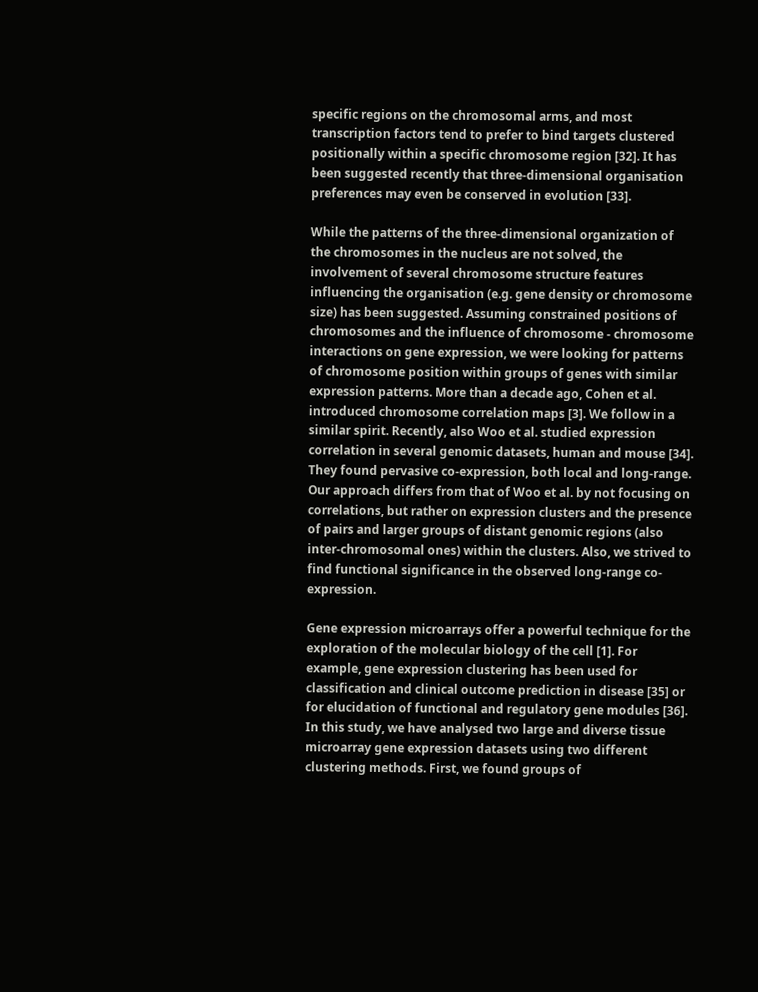specific regions on the chromosomal arms, and most transcription factors tend to prefer to bind targets clustered positionally within a specific chromosome region [32]. It has been suggested recently that three-dimensional organisation preferences may even be conserved in evolution [33].

While the patterns of the three-dimensional organization of the chromosomes in the nucleus are not solved, the involvement of several chromosome structure features influencing the organisation (e.g. gene density or chromosome size) has been suggested. Assuming constrained positions of chromosomes and the influence of chromosome - chromosome interactions on gene expression, we were looking for patterns of chromosome position within groups of genes with similar expression patterns. More than a decade ago, Cohen et al. introduced chromosome correlation maps [3]. We follow in a similar spirit. Recently, also Woo et al. studied expression correlation in several genomic datasets, human and mouse [34]. They found pervasive co-expression, both local and long-range. Our approach differs from that of Woo et al. by not focusing on correlations, but rather on expression clusters and the presence of pairs and larger groups of distant genomic regions (also inter-chromosomal ones) within the clusters. Also, we strived to find functional significance in the observed long-range co-expression.

Gene expression microarrays offer a powerful technique for the exploration of the molecular biology of the cell [1]. For example, gene expression clustering has been used for classification and clinical outcome prediction in disease [35] or for elucidation of functional and regulatory gene modules [36]. In this study, we have analysed two large and diverse tissue microarray gene expression datasets using two different clustering methods. First, we found groups of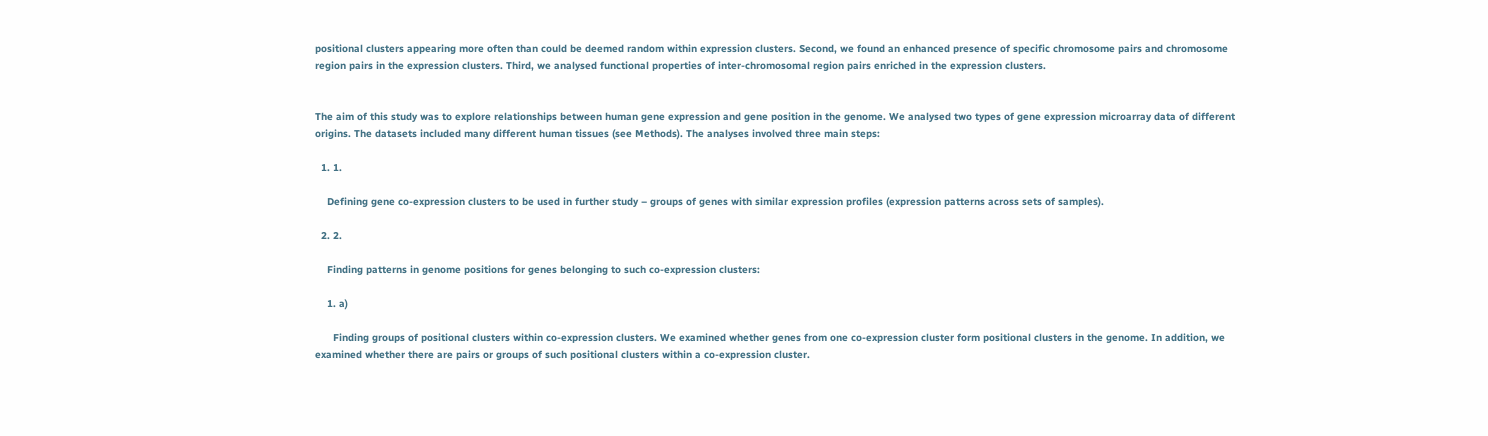positional clusters appearing more often than could be deemed random within expression clusters. Second, we found an enhanced presence of specific chromosome pairs and chromosome region pairs in the expression clusters. Third, we analysed functional properties of inter-chromosomal region pairs enriched in the expression clusters.


The aim of this study was to explore relationships between human gene expression and gene position in the genome. We analysed two types of gene expression microarray data of different origins. The datasets included many different human tissues (see Methods). The analyses involved three main steps:

  1. 1.

    Defining gene co-expression clusters to be used in further study – groups of genes with similar expression profiles (expression patterns across sets of samples).

  2. 2.

    Finding patterns in genome positions for genes belonging to such co-expression clusters:

    1. a)

      Finding groups of positional clusters within co-expression clusters. We examined whether genes from one co-expression cluster form positional clusters in the genome. In addition, we examined whether there are pairs or groups of such positional clusters within a co-expression cluster.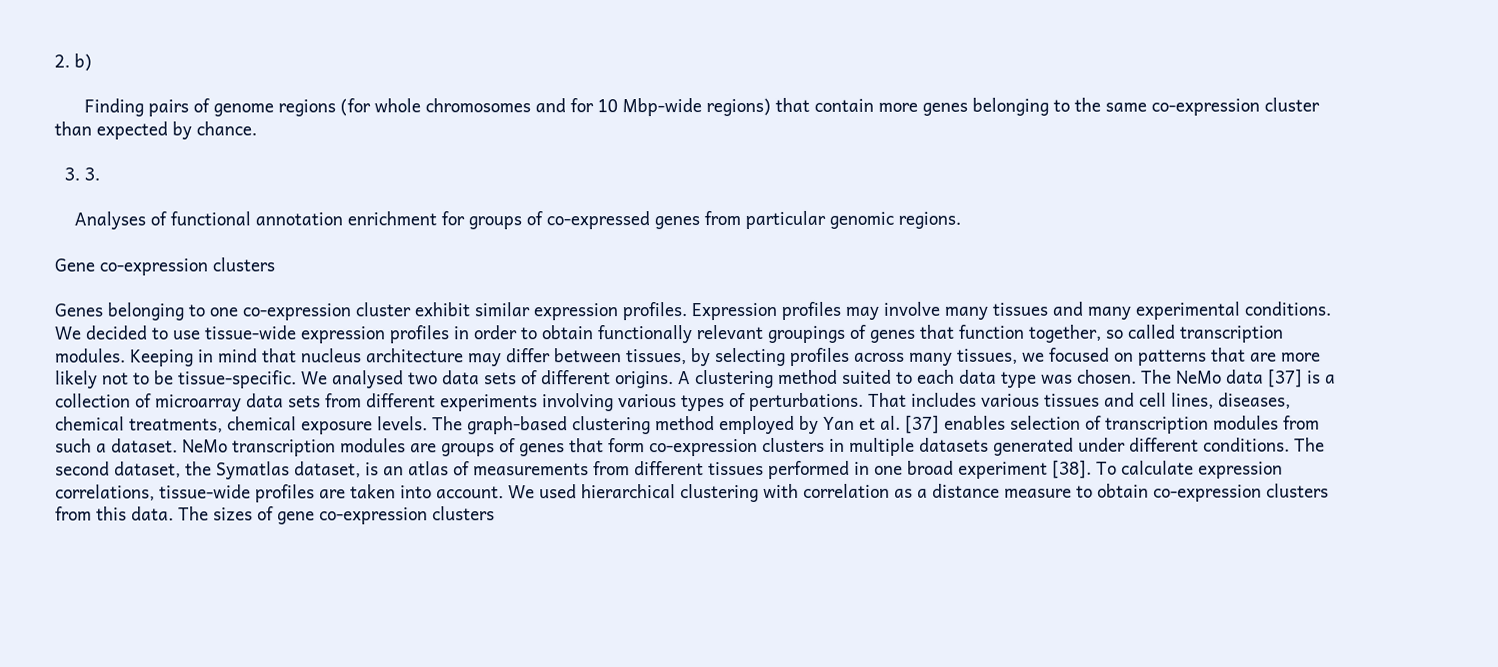2. b)

      Finding pairs of genome regions (for whole chromosomes and for 10 Mbp-wide regions) that contain more genes belonging to the same co-expression cluster than expected by chance.

  3. 3.

    Analyses of functional annotation enrichment for groups of co-expressed genes from particular genomic regions.

Gene co-expression clusters

Genes belonging to one co-expression cluster exhibit similar expression profiles. Expression profiles may involve many tissues and many experimental conditions. We decided to use tissue-wide expression profiles in order to obtain functionally relevant groupings of genes that function together, so called transcription modules. Keeping in mind that nucleus architecture may differ between tissues, by selecting profiles across many tissues, we focused on patterns that are more likely not to be tissue-specific. We analysed two data sets of different origins. A clustering method suited to each data type was chosen. The NeMo data [37] is a collection of microarray data sets from different experiments involving various types of perturbations. That includes various tissues and cell lines, diseases, chemical treatments, chemical exposure levels. The graph-based clustering method employed by Yan et al. [37] enables selection of transcription modules from such a dataset. NeMo transcription modules are groups of genes that form co-expression clusters in multiple datasets generated under different conditions. The second dataset, the Symatlas dataset, is an atlas of measurements from different tissues performed in one broad experiment [38]. To calculate expression correlations, tissue-wide profiles are taken into account. We used hierarchical clustering with correlation as a distance measure to obtain co-expression clusters from this data. The sizes of gene co-expression clusters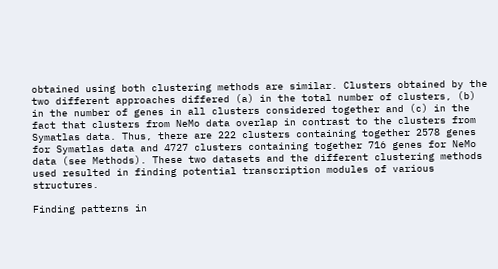obtained using both clustering methods are similar. Clusters obtained by the two different approaches differed (a) in the total number of clusters, (b) in the number of genes in all clusters considered together and (c) in the fact that clusters from NeMo data overlap in contrast to the clusters from Symatlas data. Thus, there are 222 clusters containing together 2578 genes for Symatlas data and 4727 clusters containing together 716 genes for NeMo data (see Methods). These two datasets and the different clustering methods used resulted in finding potential transcription modules of various structures.

Finding patterns in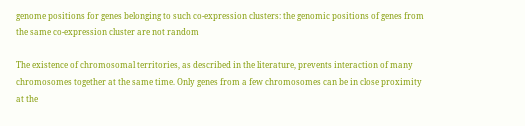genome positions for genes belonging to such co-expression clusters: the genomic positions of genes from the same co-expression cluster are not random

The existence of chromosomal territories, as described in the literature, prevents interaction of many chromosomes together at the same time. Only genes from a few chromosomes can be in close proximity at the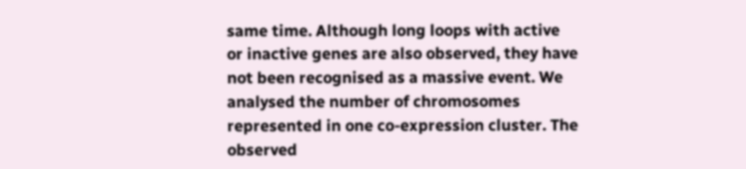same time. Although long loops with active or inactive genes are also observed, they have not been recognised as a massive event. We analysed the number of chromosomes represented in one co-expression cluster. The observed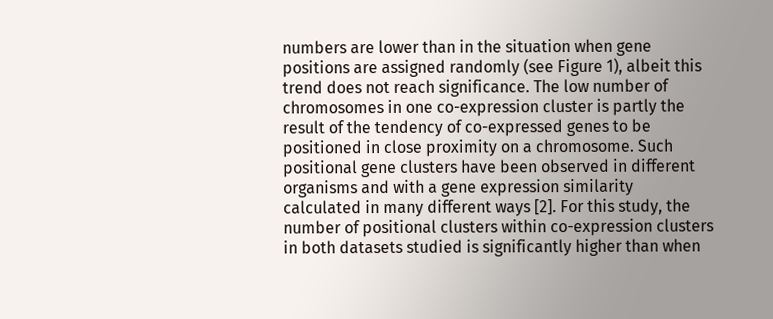numbers are lower than in the situation when gene positions are assigned randomly (see Figure 1), albeit this trend does not reach significance. The low number of chromosomes in one co-expression cluster is partly the result of the tendency of co-expressed genes to be positioned in close proximity on a chromosome. Such positional gene clusters have been observed in different organisms and with a gene expression similarity calculated in many different ways [2]. For this study, the number of positional clusters within co-expression clusters in both datasets studied is significantly higher than when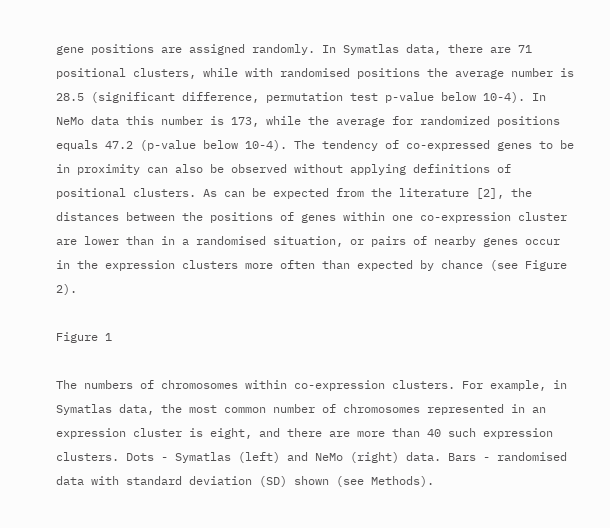gene positions are assigned randomly. In Symatlas data, there are 71 positional clusters, while with randomised positions the average number is 28.5 (significant difference, permutation test p-value below 10-4). In NeMo data this number is 173, while the average for randomized positions equals 47.2 (p-value below 10-4). The tendency of co-expressed genes to be in proximity can also be observed without applying definitions of positional clusters. As can be expected from the literature [2], the distances between the positions of genes within one co-expression cluster are lower than in a randomised situation, or pairs of nearby genes occur in the expression clusters more often than expected by chance (see Figure 2).

Figure 1

The numbers of chromosomes within co-expression clusters. For example, in Symatlas data, the most common number of chromosomes represented in an expression cluster is eight, and there are more than 40 such expression clusters. Dots - Symatlas (left) and NeMo (right) data. Bars - randomised data with standard deviation (SD) shown (see Methods).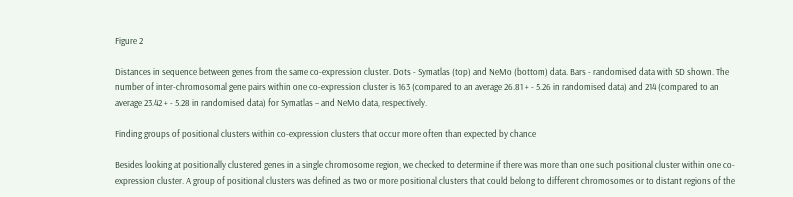Figure 2

Distances in sequence between genes from the same co-expression cluster. Dots - Symatlas (top) and NeMo (bottom) data. Bars - randomised data with SD shown. The number of inter-chromosomal gene pairs within one co-expression cluster is 163 (compared to an average 26.81 + - 5.26 in randomised data) and 214 (compared to an average 23.42 + - 5.28 in randomised data) for Symatlas – and NeMo data, respectively.

Finding groups of positional clusters within co-expression clusters that occur more often than expected by chance

Besides looking at positionally clustered genes in a single chromosome region, we checked to determine if there was more than one such positional cluster within one co-expression cluster. A group of positional clusters was defined as two or more positional clusters that could belong to different chromosomes or to distant regions of the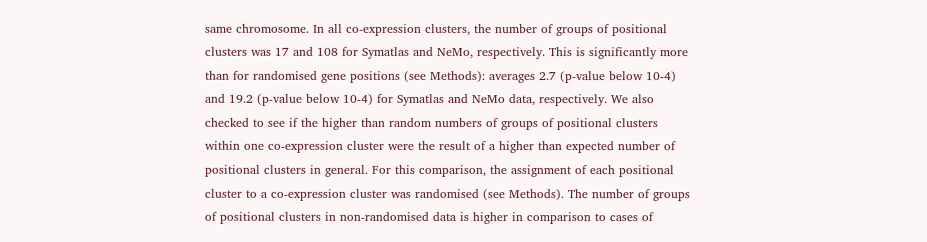same chromosome. In all co-expression clusters, the number of groups of positional clusters was 17 and 108 for Symatlas and NeMo, respectively. This is significantly more than for randomised gene positions (see Methods): averages 2.7 (p-value below 10-4) and 19.2 (p-value below 10-4) for Symatlas and NeMo data, respectively. We also checked to see if the higher than random numbers of groups of positional clusters within one co-expression cluster were the result of a higher than expected number of positional clusters in general. For this comparison, the assignment of each positional cluster to a co-expression cluster was randomised (see Methods). The number of groups of positional clusters in non-randomised data is higher in comparison to cases of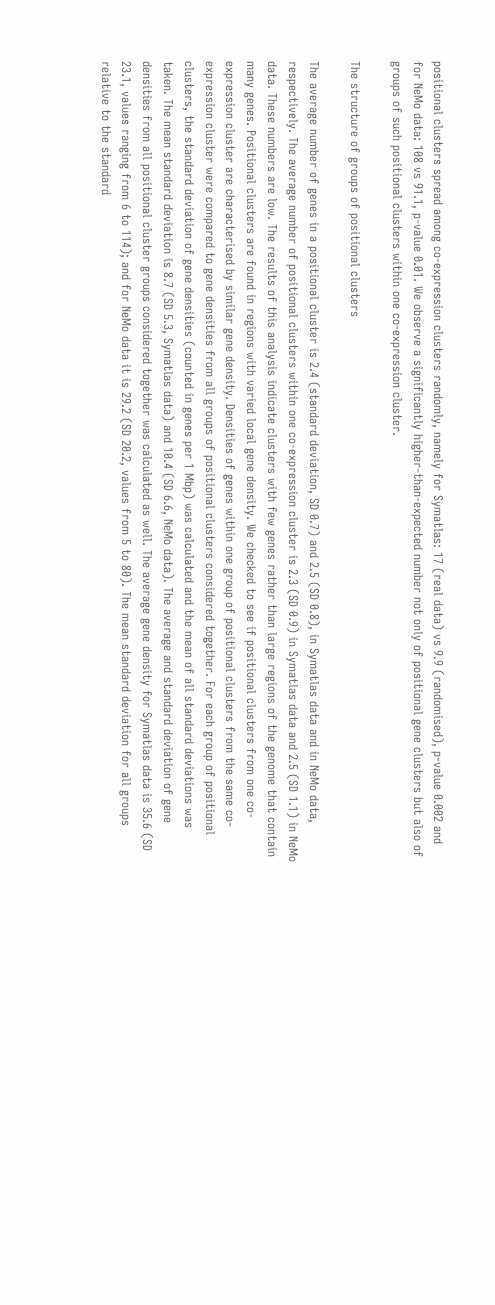positional clusters spread among co-expression clusters randomly, namely for Symatlas: 17 (real data) vs 9.9 (randomised), p-value 0.002 and for NeMo data: 108 vs 91.1, p-value 0.01. We observe a significantly higher-than-expected number not only of positional gene clusters but also of groups of such positional clusters within one co-expression cluster.

The structure of groups of positional clusters

The average number of genes in a positional cluster is 2.4 (standard deviation, SD 0.7) and 2.5 (SD 0.8), in Symatlas data and in NeMo data, respectively. The average number of positional clusters within one co-expression cluster is 2.3 (SD 0.9) in Symatlas data and 2.5 (SD 1.1) in NeMo data. These numbers are low. The results of this analysis indicate clusters with few genes rather than large regions of the genome that contain many genes. Positional clusters are found in regions with varied local gene density. We checked to see if positional clusters from one co-expression cluster are characterised by similar gene density. Densities of genes within one group of positional clusters from the same co-expression cluster were compared to gene densities from all groups of positional clusters considered together. For each group of positional clusters, the standard deviation of gene densities (counted in genes per 1 Mbp) was calculated and the mean of all standard deviations was taken. The mean standard deviation is 8.7 (SD 5.3, Symatlas data) and 10.4 (SD 6.6, NeMo data). The average and standard deviation of gene densities from all positional cluster groups considered together was calculated as well. The average gene density for Symatlas data is 35.6 (SD 23.1, values ranging from 6 to 114); and for NeMo data it is 29.2 (SD 20.2, values from 5 to 80). The mean standard deviation for all groups relative to the standard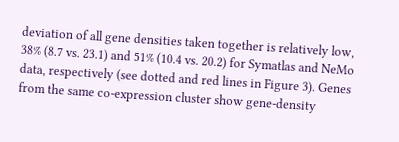deviation of all gene densities taken together is relatively low, 38% (8.7 vs. 23.1) and 51% (10.4 vs. 20.2) for Symatlas and NeMo data, respectively (see dotted and red lines in Figure 3). Genes from the same co-expression cluster show gene-density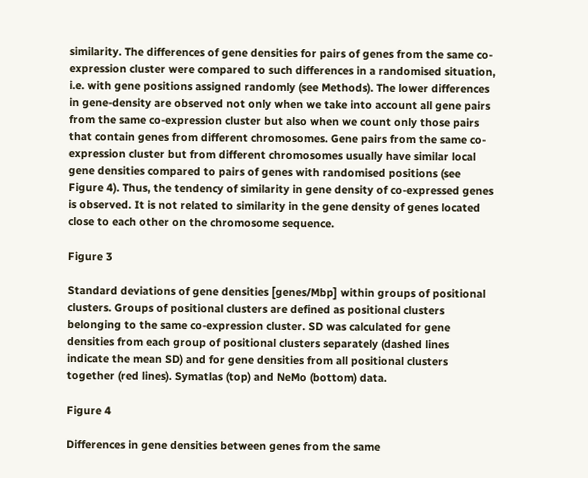similarity. The differences of gene densities for pairs of genes from the same co-expression cluster were compared to such differences in a randomised situation, i.e. with gene positions assigned randomly (see Methods). The lower differences in gene-density are observed not only when we take into account all gene pairs from the same co-expression cluster but also when we count only those pairs that contain genes from different chromosomes. Gene pairs from the same co-expression cluster but from different chromosomes usually have similar local gene densities compared to pairs of genes with randomised positions (see Figure 4). Thus, the tendency of similarity in gene density of co-expressed genes is observed. It is not related to similarity in the gene density of genes located close to each other on the chromosome sequence.

Figure 3

Standard deviations of gene densities [genes/Mbp] within groups of positional clusters. Groups of positional clusters are defined as positional clusters belonging to the same co-expression cluster. SD was calculated for gene densities from each group of positional clusters separately (dashed lines indicate the mean SD) and for gene densities from all positional clusters together (red lines). Symatlas (top) and NeMo (bottom) data.

Figure 4

Differences in gene densities between genes from the same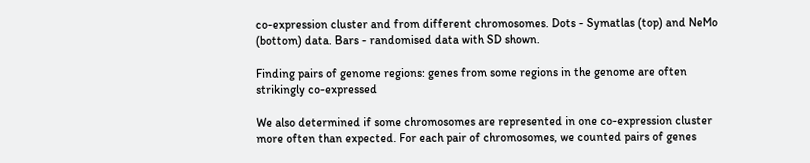co-expression cluster and from different chromosomes. Dots - Symatlas (top) and NeMo (bottom) data. Bars - randomised data with SD shown.

Finding pairs of genome regions: genes from some regions in the genome are often strikingly co-expressed

We also determined if some chromosomes are represented in one co-expression cluster more often than expected. For each pair of chromosomes, we counted pairs of genes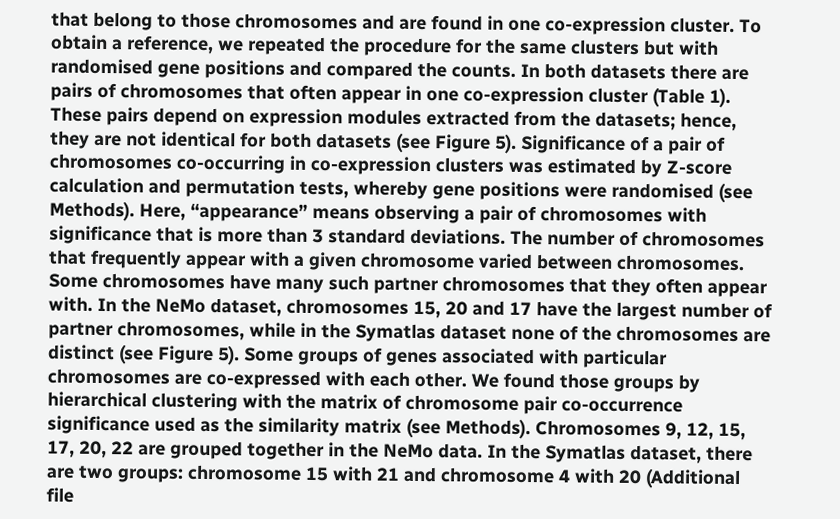that belong to those chromosomes and are found in one co-expression cluster. To obtain a reference, we repeated the procedure for the same clusters but with randomised gene positions and compared the counts. In both datasets there are pairs of chromosomes that often appear in one co-expression cluster (Table 1). These pairs depend on expression modules extracted from the datasets; hence, they are not identical for both datasets (see Figure 5). Significance of a pair of chromosomes co-occurring in co-expression clusters was estimated by Z-score calculation and permutation tests, whereby gene positions were randomised (see Methods). Here, “appearance” means observing a pair of chromosomes with significance that is more than 3 standard deviations. The number of chromosomes that frequently appear with a given chromosome varied between chromosomes. Some chromosomes have many such partner chromosomes that they often appear with. In the NeMo dataset, chromosomes 15, 20 and 17 have the largest number of partner chromosomes, while in the Symatlas dataset none of the chromosomes are distinct (see Figure 5). Some groups of genes associated with particular chromosomes are co-expressed with each other. We found those groups by hierarchical clustering with the matrix of chromosome pair co-occurrence significance used as the similarity matrix (see Methods). Chromosomes 9, 12, 15, 17, 20, 22 are grouped together in the NeMo data. In the Symatlas dataset, there are two groups: chromosome 15 with 21 and chromosome 4 with 20 (Additional file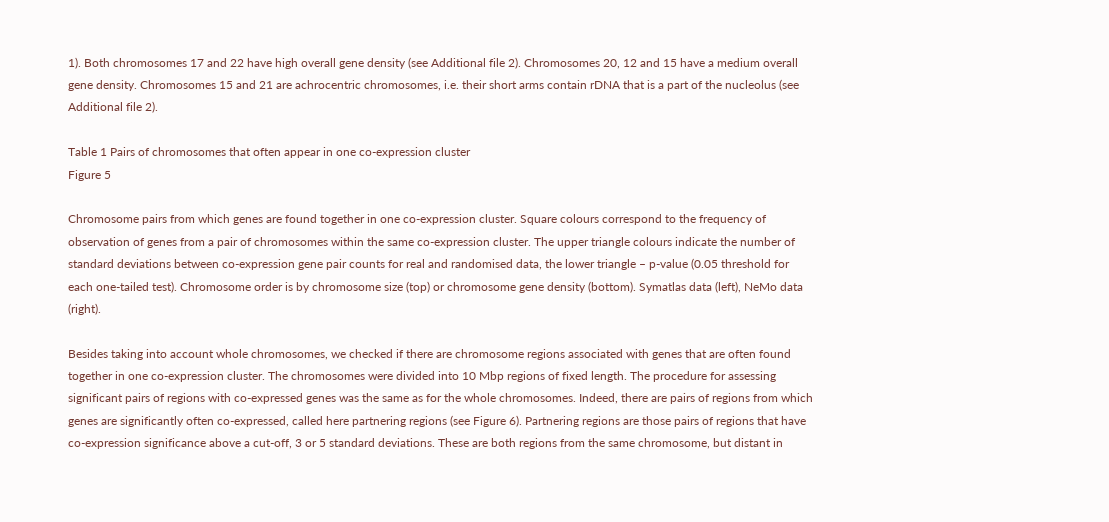1). Both chromosomes 17 and 22 have high overall gene density (see Additional file 2). Chromosomes 20, 12 and 15 have a medium overall gene density. Chromosomes 15 and 21 are achrocentric chromosomes, i.e. their short arms contain rDNA that is a part of the nucleolus (see Additional file 2).

Table 1 Pairs of chromosomes that often appear in one co-expression cluster
Figure 5

Chromosome pairs from which genes are found together in one co-expression cluster. Square colours correspond to the frequency of observation of genes from a pair of chromosomes within the same co-expression cluster. The upper triangle colours indicate the number of standard deviations between co-expression gene pair counts for real and randomised data, the lower triangle – p-value (0.05 threshold for each one-tailed test). Chromosome order is by chromosome size (top) or chromosome gene density (bottom). Symatlas data (left), NeMo data (right).

Besides taking into account whole chromosomes, we checked if there are chromosome regions associated with genes that are often found together in one co-expression cluster. The chromosomes were divided into 10 Mbp regions of fixed length. The procedure for assessing significant pairs of regions with co-expressed genes was the same as for the whole chromosomes. Indeed, there are pairs of regions from which genes are significantly often co-expressed, called here partnering regions (see Figure 6). Partnering regions are those pairs of regions that have co-expression significance above a cut-off, 3 or 5 standard deviations. These are both regions from the same chromosome, but distant in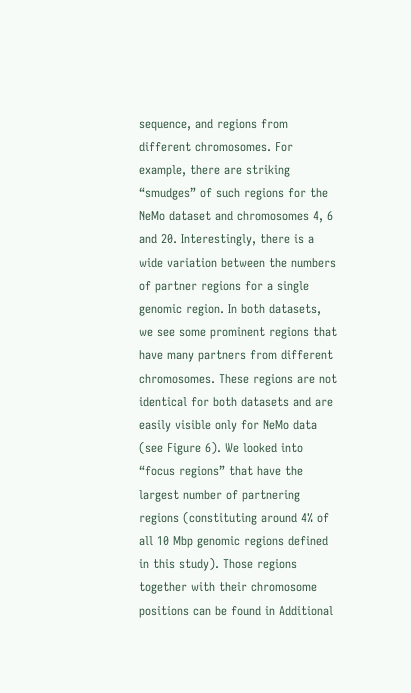sequence, and regions from different chromosomes. For example, there are striking “smudges” of such regions for the NeMo dataset and chromosomes 4, 6 and 20. Interestingly, there is a wide variation between the numbers of partner regions for a single genomic region. In both datasets, we see some prominent regions that have many partners from different chromosomes. These regions are not identical for both datasets and are easily visible only for NeMo data (see Figure 6). We looked into “focus regions” that have the largest number of partnering regions (constituting around 4% of all 10 Mbp genomic regions defined in this study). Those regions together with their chromosome positions can be found in Additional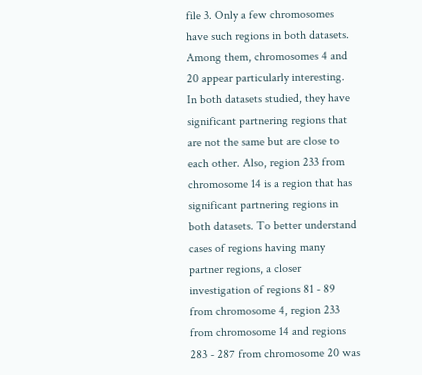file 3. Only a few chromosomes have such regions in both datasets. Among them, chromosomes 4 and 20 appear particularly interesting. In both datasets studied, they have significant partnering regions that are not the same but are close to each other. Also, region 233 from chromosome 14 is a region that has significant partnering regions in both datasets. To better understand cases of regions having many partner regions, a closer investigation of regions 81 - 89 from chromosome 4, region 233 from chromosome 14 and regions 283 - 287 from chromosome 20 was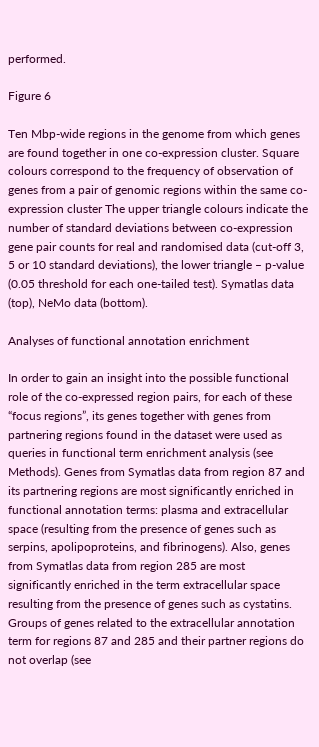performed.

Figure 6

Ten Mbp-wide regions in the genome from which genes are found together in one co-expression cluster. Square colours correspond to the frequency of observation of genes from a pair of genomic regions within the same co-expression cluster The upper triangle colours indicate the number of standard deviations between co-expression gene pair counts for real and randomised data (cut-off 3, 5 or 10 standard deviations), the lower triangle – p-value (0.05 threshold for each one-tailed test). Symatlas data (top), NeMo data (bottom).

Analyses of functional annotation enrichment

In order to gain an insight into the possible functional role of the co-expressed region pairs, for each of these “focus regions”, its genes together with genes from partnering regions found in the dataset were used as queries in functional term enrichment analysis (see Methods). Genes from Symatlas data from region 87 and its partnering regions are most significantly enriched in functional annotation terms: plasma and extracellular space (resulting from the presence of genes such as serpins, apolipoproteins, and fibrinogens). Also, genes from Symatlas data from region 285 are most significantly enriched in the term extracellular space resulting from the presence of genes such as cystatins. Groups of genes related to the extracellular annotation term for regions 87 and 285 and their partner regions do not overlap (see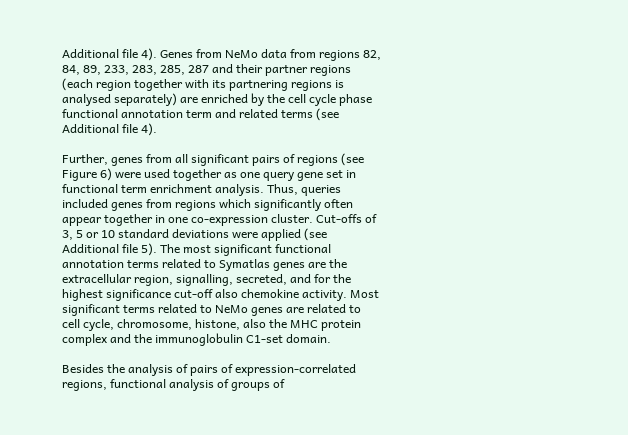Additional file 4). Genes from NeMo data from regions 82, 84, 89, 233, 283, 285, 287 and their partner regions (each region together with its partnering regions is analysed separately) are enriched by the cell cycle phase functional annotation term and related terms (see Additional file 4).

Further, genes from all significant pairs of regions (see Figure 6) were used together as one query gene set in functional term enrichment analysis. Thus, queries included genes from regions which significantly often appear together in one co-expression cluster. Cut-offs of 3, 5 or 10 standard deviations were applied (see Additional file 5). The most significant functional annotation terms related to Symatlas genes are the extracellular region, signalling, secreted, and for the highest significance cut-off also chemokine activity. Most significant terms related to NeMo genes are related to cell cycle, chromosome, histone, also the MHC protein complex and the immunoglobulin C1-set domain.

Besides the analysis of pairs of expression-correlated regions, functional analysis of groups of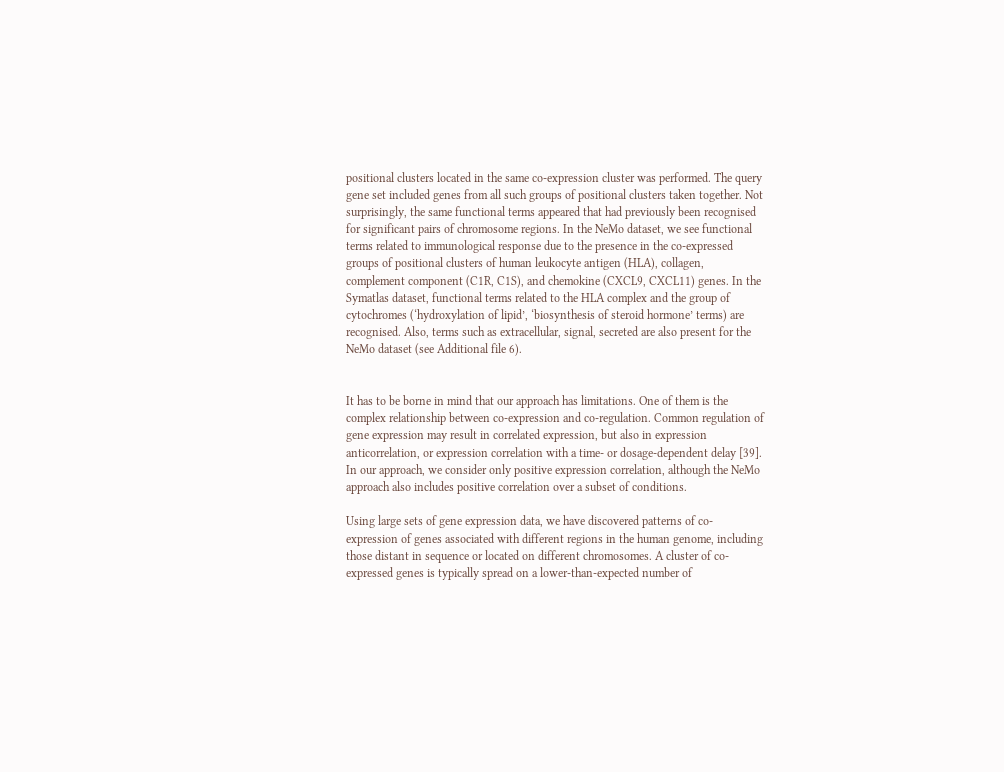positional clusters located in the same co-expression cluster was performed. The query gene set included genes from all such groups of positional clusters taken together. Not surprisingly, the same functional terms appeared that had previously been recognised for significant pairs of chromosome regions. In the NeMo dataset, we see functional terms related to immunological response due to the presence in the co-expressed groups of positional clusters of human leukocyte antigen (HLA), collagen, complement component (C1R, C1S), and chemokine (CXCL9, CXCL11) genes. In the Symatlas dataset, functional terms related to the HLA complex and the group of cytochromes (‘hydroxylation of lipid’, ‘biosynthesis of steroid hormone’ terms) are recognised. Also, terms such as extracellular, signal, secreted are also present for the NeMo dataset (see Additional file 6).


It has to be borne in mind that our approach has limitations. One of them is the complex relationship between co-expression and co-regulation. Common regulation of gene expression may result in correlated expression, but also in expression anticorrelation, or expression correlation with a time- or dosage-dependent delay [39]. In our approach, we consider only positive expression correlation, although the NeMo approach also includes positive correlation over a subset of conditions.

Using large sets of gene expression data, we have discovered patterns of co-expression of genes associated with different regions in the human genome, including those distant in sequence or located on different chromosomes. A cluster of co-expressed genes is typically spread on a lower-than-expected number of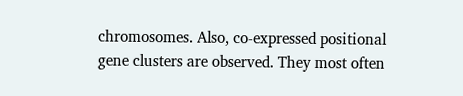chromosomes. Also, co-expressed positional gene clusters are observed. They most often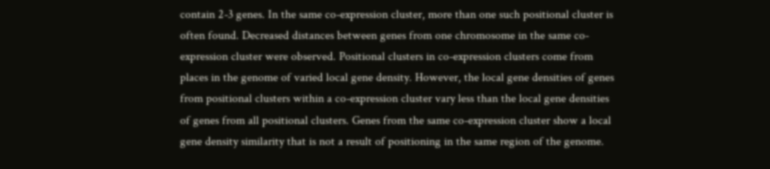contain 2-3 genes. In the same co-expression cluster, more than one such positional cluster is often found. Decreased distances between genes from one chromosome in the same co-expression cluster were observed. Positional clusters in co-expression clusters come from places in the genome of varied local gene density. However, the local gene densities of genes from positional clusters within a co-expression cluster vary less than the local gene densities of genes from all positional clusters. Genes from the same co-expression cluster show a local gene density similarity that is not a result of positioning in the same region of the genome.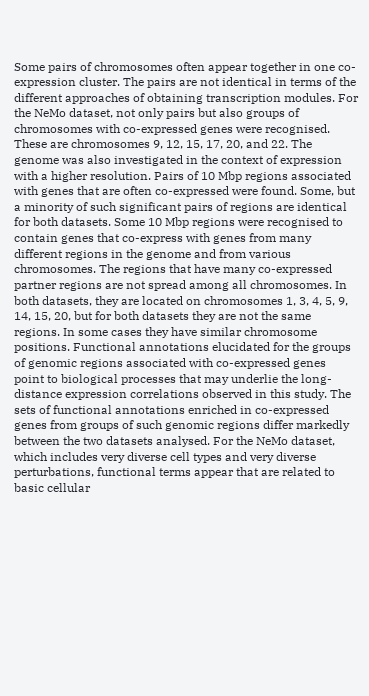Some pairs of chromosomes often appear together in one co-expression cluster. The pairs are not identical in terms of the different approaches of obtaining transcription modules. For the NeMo dataset, not only pairs but also groups of chromosomes with co-expressed genes were recognised. These are chromosomes 9, 12, 15, 17, 20, and 22. The genome was also investigated in the context of expression with a higher resolution. Pairs of 10 Mbp regions associated with genes that are often co-expressed were found. Some, but a minority of such significant pairs of regions are identical for both datasets. Some 10 Mbp regions were recognised to contain genes that co-express with genes from many different regions in the genome and from various chromosomes. The regions that have many co-expressed partner regions are not spread among all chromosomes. In both datasets, they are located on chromosomes 1, 3, 4, 5, 9, 14, 15, 20, but for both datasets they are not the same regions. In some cases they have similar chromosome positions. Functional annotations elucidated for the groups of genomic regions associated with co-expressed genes point to biological processes that may underlie the long-distance expression correlations observed in this study. The sets of functional annotations enriched in co-expressed genes from groups of such genomic regions differ markedly between the two datasets analysed. For the NeMo dataset, which includes very diverse cell types and very diverse perturbations, functional terms appear that are related to basic cellular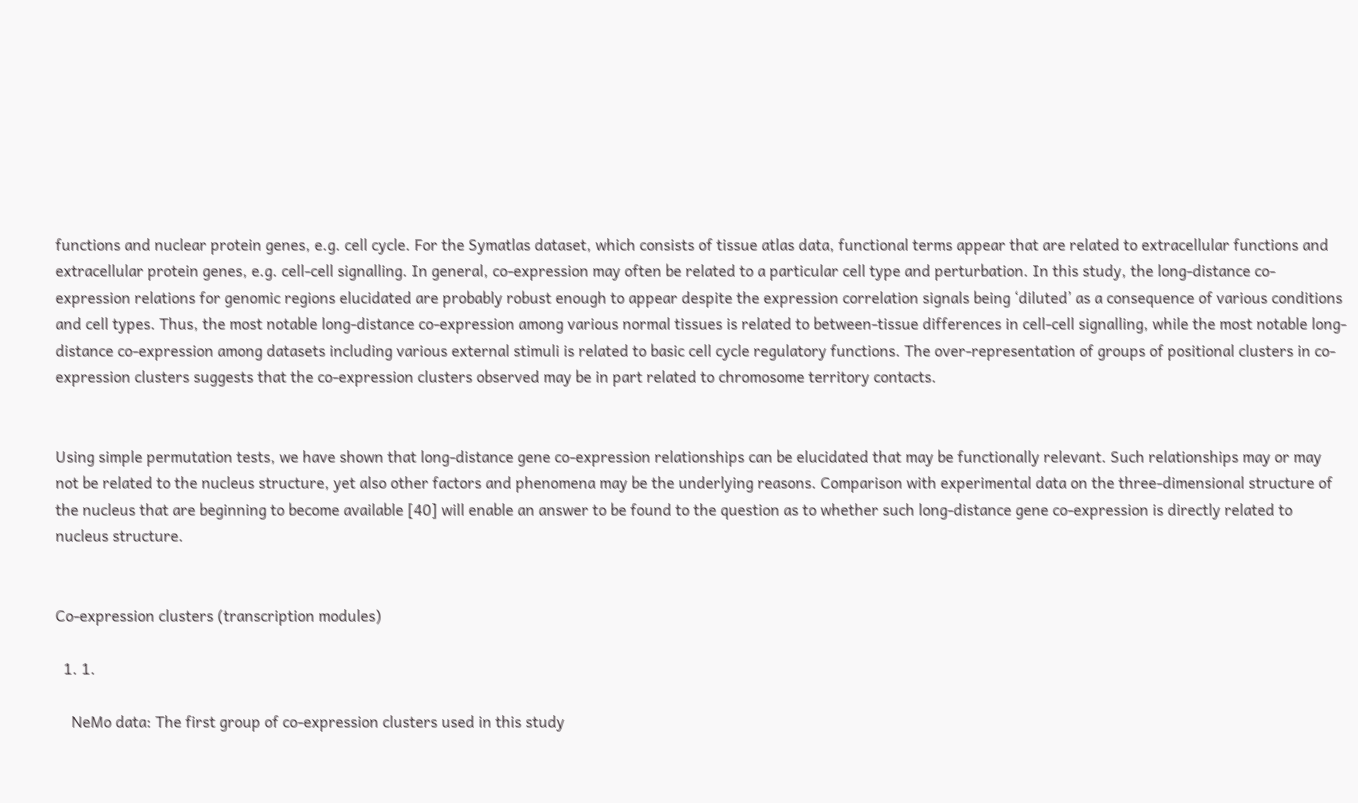functions and nuclear protein genes, e.g. cell cycle. For the Symatlas dataset, which consists of tissue atlas data, functional terms appear that are related to extracellular functions and extracellular protein genes, e.g. cell-cell signalling. In general, co-expression may often be related to a particular cell type and perturbation. In this study, the long-distance co-expression relations for genomic regions elucidated are probably robust enough to appear despite the expression correlation signals being ‘diluted’ as a consequence of various conditions and cell types. Thus, the most notable long-distance co-expression among various normal tissues is related to between-tissue differences in cell-cell signalling, while the most notable long-distance co-expression among datasets including various external stimuli is related to basic cell cycle regulatory functions. The over-representation of groups of positional clusters in co-expression clusters suggests that the co-expression clusters observed may be in part related to chromosome territory contacts.


Using simple permutation tests, we have shown that long-distance gene co-expression relationships can be elucidated that may be functionally relevant. Such relationships may or may not be related to the nucleus structure, yet also other factors and phenomena may be the underlying reasons. Comparison with experimental data on the three-dimensional structure of the nucleus that are beginning to become available [40] will enable an answer to be found to the question as to whether such long-distance gene co-expression is directly related to nucleus structure.


Co-expression clusters (transcription modules)

  1. 1.

    NeMo data: The first group of co-expression clusters used in this study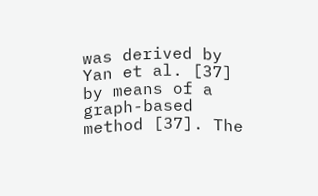was derived by Yan et al. [37] by means of a graph-based method [37]. The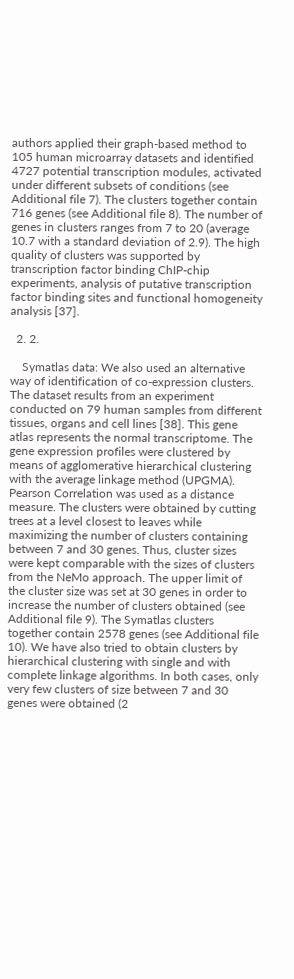authors applied their graph-based method to 105 human microarray datasets and identified 4727 potential transcription modules, activated under different subsets of conditions (see Additional file 7). The clusters together contain 716 genes (see Additional file 8). The number of genes in clusters ranges from 7 to 20 (average 10.7 with a standard deviation of 2.9). The high quality of clusters was supported by transcription factor binding ChIP-chip experiments, analysis of putative transcription factor binding sites and functional homogeneity analysis [37].

  2. 2.

    Symatlas data: We also used an alternative way of identification of co-expression clusters. The dataset results from an experiment conducted on 79 human samples from different tissues, organs and cell lines [38]. This gene atlas represents the normal transcriptome. The gene expression profiles were clustered by means of agglomerative hierarchical clustering with the average linkage method (UPGMA). Pearson Correlation was used as a distance measure. The clusters were obtained by cutting trees at a level closest to leaves while maximizing the number of clusters containing between 7 and 30 genes. Thus, cluster sizes were kept comparable with the sizes of clusters from the NeMo approach. The upper limit of the cluster size was set at 30 genes in order to increase the number of clusters obtained (see Additional file 9). The Symatlas clusters together contain 2578 genes (see Additional file 10). We have also tried to obtain clusters by hierarchical clustering with single and with complete linkage algorithms. In both cases, only very few clusters of size between 7 and 30 genes were obtained (2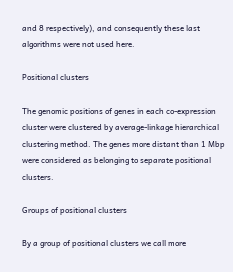and 8 respectively), and consequently these last algorithms were not used here.

Positional clusters

The genomic positions of genes in each co-expression cluster were clustered by average-linkage hierarchical clustering method. The genes more distant than 1 Mbp were considered as belonging to separate positional clusters.

Groups of positional clusters

By a group of positional clusters we call more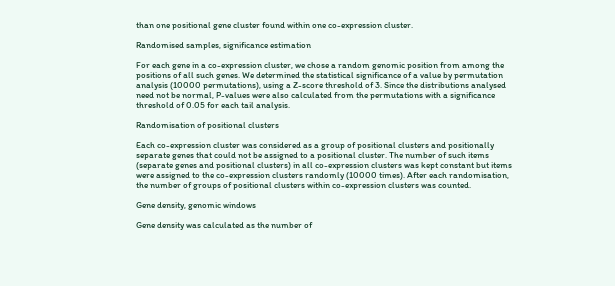than one positional gene cluster found within one co-expression cluster.

Randomised samples, significance estimation

For each gene in a co-expression cluster, we chose a random genomic position from among the positions of all such genes. We determined the statistical significance of a value by permutation analysis (10000 permutations), using a Z-score threshold of 3. Since the distributions analysed need not be normal, P-values were also calculated from the permutations with a significance threshold of 0.05 for each tail analysis.

Randomisation of positional clusters

Each co-expression cluster was considered as a group of positional clusters and positionally separate genes that could not be assigned to a positional cluster. The number of such items (separate genes and positional clusters) in all co-expression clusters was kept constant but items were assigned to the co-expression clusters randomly (10000 times). After each randomisation, the number of groups of positional clusters within co-expression clusters was counted.

Gene density, genomic windows

Gene density was calculated as the number of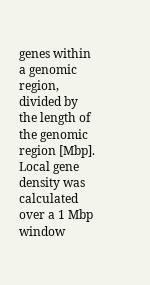genes within a genomic region, divided by the length of the genomic region [Mbp]. Local gene density was calculated over a 1 Mbp window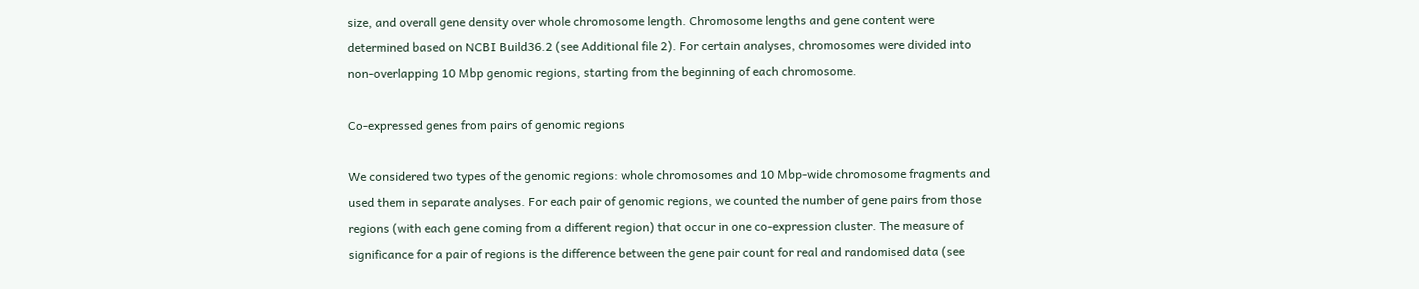size, and overall gene density over whole chromosome length. Chromosome lengths and gene content were determined based on NCBI Build36.2 (see Additional file 2). For certain analyses, chromosomes were divided into non-overlapping 10 Mbp genomic regions, starting from the beginning of each chromosome.

Co-expressed genes from pairs of genomic regions

We considered two types of the genomic regions: whole chromosomes and 10 Mbp-wide chromosome fragments and used them in separate analyses. For each pair of genomic regions, we counted the number of gene pairs from those regions (with each gene coming from a different region) that occur in one co-expression cluster. The measure of significance for a pair of regions is the difference between the gene pair count for real and randomised data (see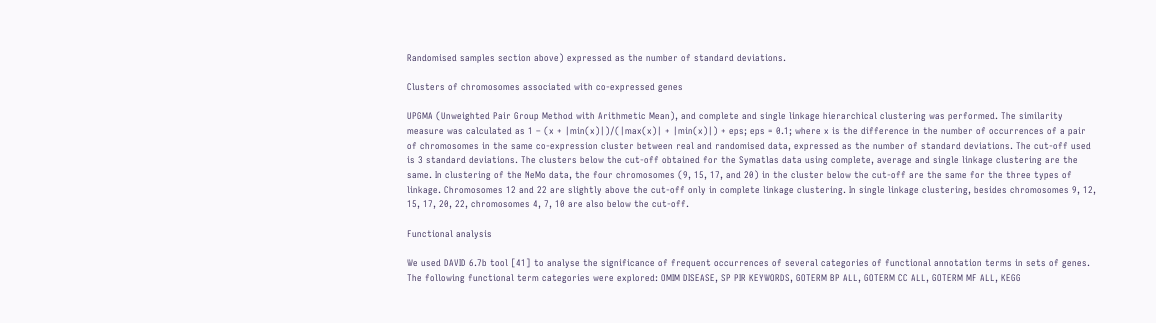Randomised samples section above) expressed as the number of standard deviations.

Clusters of chromosomes associated with co-expressed genes

UPGMA (Unweighted Pair Group Method with Arithmetic Mean), and complete and single linkage hierarchical clustering was performed. The similarity measure was calculated as 1 – (x + |min(x)|)/(|max(x)| + |min(x)|) + eps; eps = 0.1; where x is the difference in the number of occurrences of a pair of chromosomes in the same co-expression cluster between real and randomised data, expressed as the number of standard deviations. The cut-off used is 3 standard deviations. The clusters below the cut-off obtained for the Symatlas data using complete, average and single linkage clustering are the same. In clustering of the NeMo data, the four chromosomes (9, 15, 17, and 20) in the cluster below the cut-off are the same for the three types of linkage. Chromosomes 12 and 22 are slightly above the cut-off only in complete linkage clustering. In single linkage clustering, besides chromosomes 9, 12, 15, 17, 20, 22, chromosomes 4, 7, 10 are also below the cut-off.

Functional analysis

We used DAVID 6.7b tool [41] to analyse the significance of frequent occurrences of several categories of functional annotation terms in sets of genes. The following functional term categories were explored: OMIM DISEASE, SP PIR KEYWORDS, GOTERM BP ALL, GOTERM CC ALL, GOTERM MF ALL, KEGG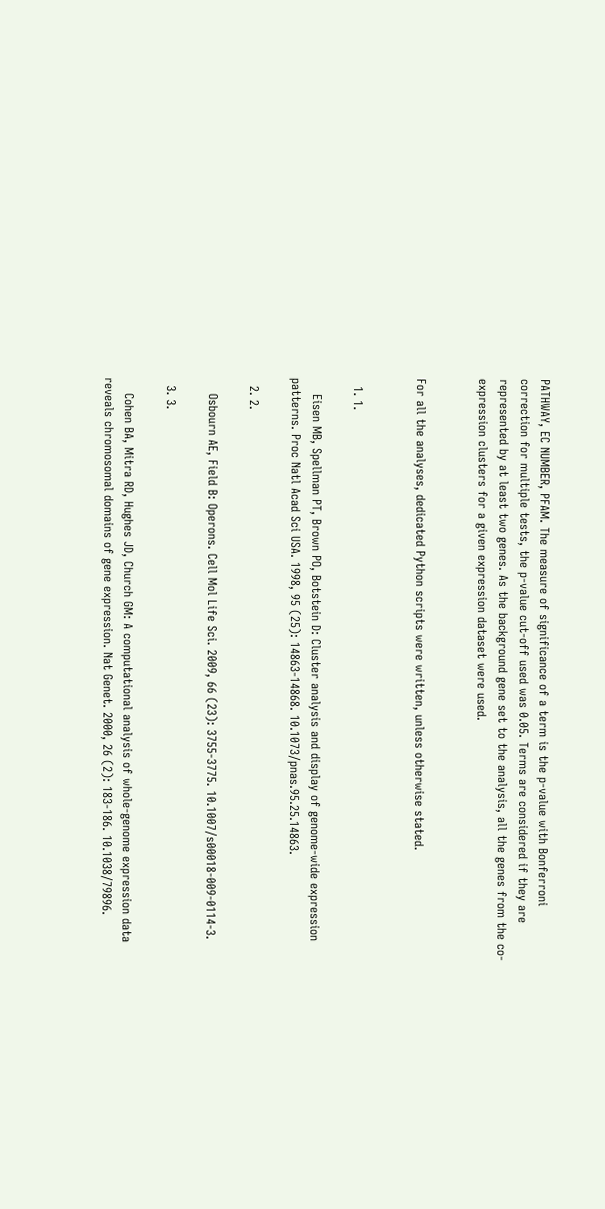PATHWAY, EC NUMBER, PFAM. The measure of significance of a term is the p-value with Bonferroni correction for multiple tests, the p-value cut-off used was 0.05. Terms are considered if they are represented by at least two genes. As the background gene set to the analysis, all the genes from the co-expression clusters for a given expression dataset were used.


For all the analyses, dedicated Python scripts were written, unless otherwise stated.


  1. 1.

    Eisen MB, Spellman PT, Brown PO, Botstein D: Cluster analysis and display of genome-wide expression patterns. Proc Natl Acad Sci USA. 1998, 95 (25): 14863-14868. 10.1073/pnas.95.25.14863.

  2. 2.

    Osbourn AE, Field B: Operons. Cell Mol Life Sci. 2009, 66 (23): 3755-3775. 10.1007/s00018-009-0114-3.

  3. 3.

    Cohen BA, Mitra RD, Hughes JD, Church GM: A computational analysis of whole-genome expression data reveals chromosomal domains of gene expression. Nat Genet. 2000, 26 (2): 183-186. 10.1038/79896.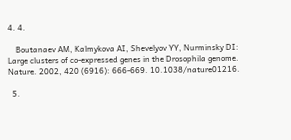4. 4.

    Boutanaev AM, Kalmykova AI, Shevelyov YY, Nurminsky DI: Large clusters of co-expressed genes in the Drosophila genome. Nature. 2002, 420 (6916): 666-669. 10.1038/nature01216.

  5.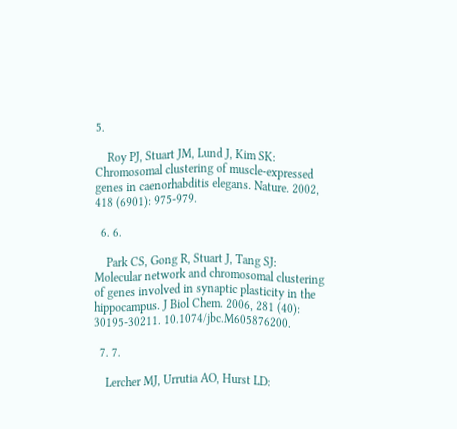5.

    Roy PJ, Stuart JM, Lund J, Kim SK: Chromosomal clustering of muscle-expressed genes in caenorhabditis elegans. Nature. 2002, 418 (6901): 975-979.

  6. 6.

    Park CS, Gong R, Stuart J, Tang SJ: Molecular network and chromosomal clustering of genes involved in synaptic plasticity in the hippocampus. J Biol Chem. 2006, 281 (40): 30195-30211. 10.1074/jbc.M605876200.

  7. 7.

    Lercher MJ, Urrutia AO, Hurst LD: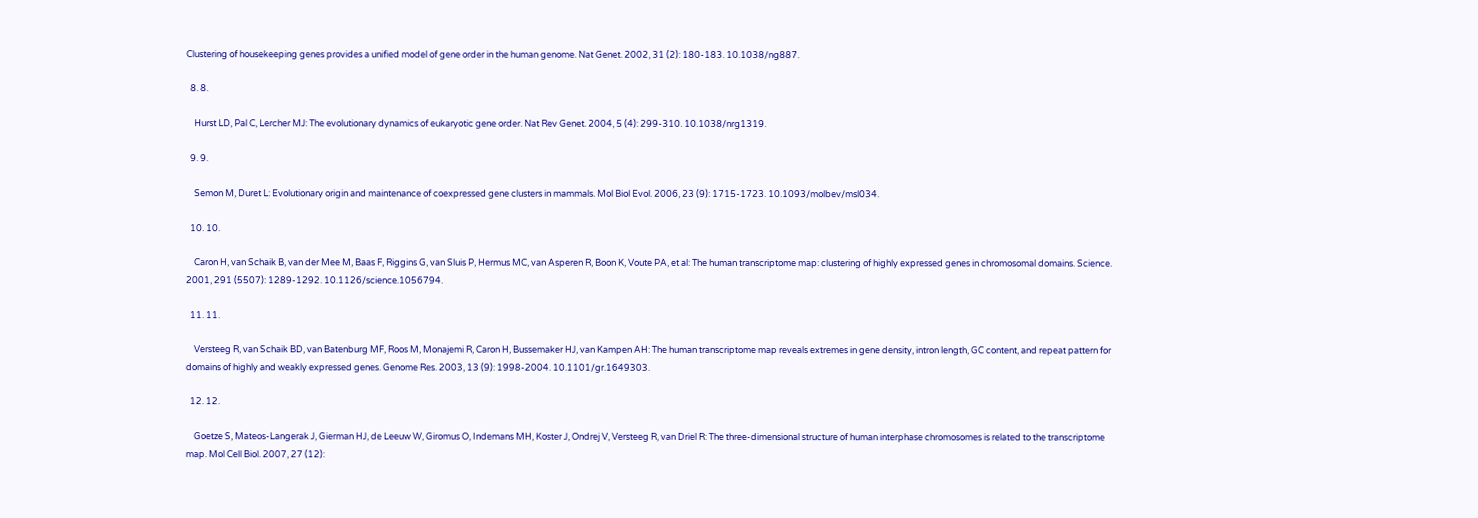Clustering of housekeeping genes provides a unified model of gene order in the human genome. Nat Genet. 2002, 31 (2): 180-183. 10.1038/ng887.

  8. 8.

    Hurst LD, Pal C, Lercher MJ: The evolutionary dynamics of eukaryotic gene order. Nat Rev Genet. 2004, 5 (4): 299-310. 10.1038/nrg1319.

  9. 9.

    Semon M, Duret L: Evolutionary origin and maintenance of coexpressed gene clusters in mammals. Mol Biol Evol. 2006, 23 (9): 1715-1723. 10.1093/molbev/msl034.

  10. 10.

    Caron H, van Schaik B, van der Mee M, Baas F, Riggins G, van Sluis P, Hermus MC, van Asperen R, Boon K, Voute PA, et al: The human transcriptome map: clustering of highly expressed genes in chromosomal domains. Science. 2001, 291 (5507): 1289-1292. 10.1126/science.1056794.

  11. 11.

    Versteeg R, van Schaik BD, van Batenburg MF, Roos M, Monajemi R, Caron H, Bussemaker HJ, van Kampen AH: The human transcriptome map reveals extremes in gene density, intron length, GC content, and repeat pattern for domains of highly and weakly expressed genes. Genome Res. 2003, 13 (9): 1998-2004. 10.1101/gr.1649303.

  12. 12.

    Goetze S, Mateos-Langerak J, Gierman HJ, de Leeuw W, Giromus O, Indemans MH, Koster J, Ondrej V, Versteeg R, van Driel R: The three-dimensional structure of human interphase chromosomes is related to the transcriptome map. Mol Cell Biol. 2007, 27 (12):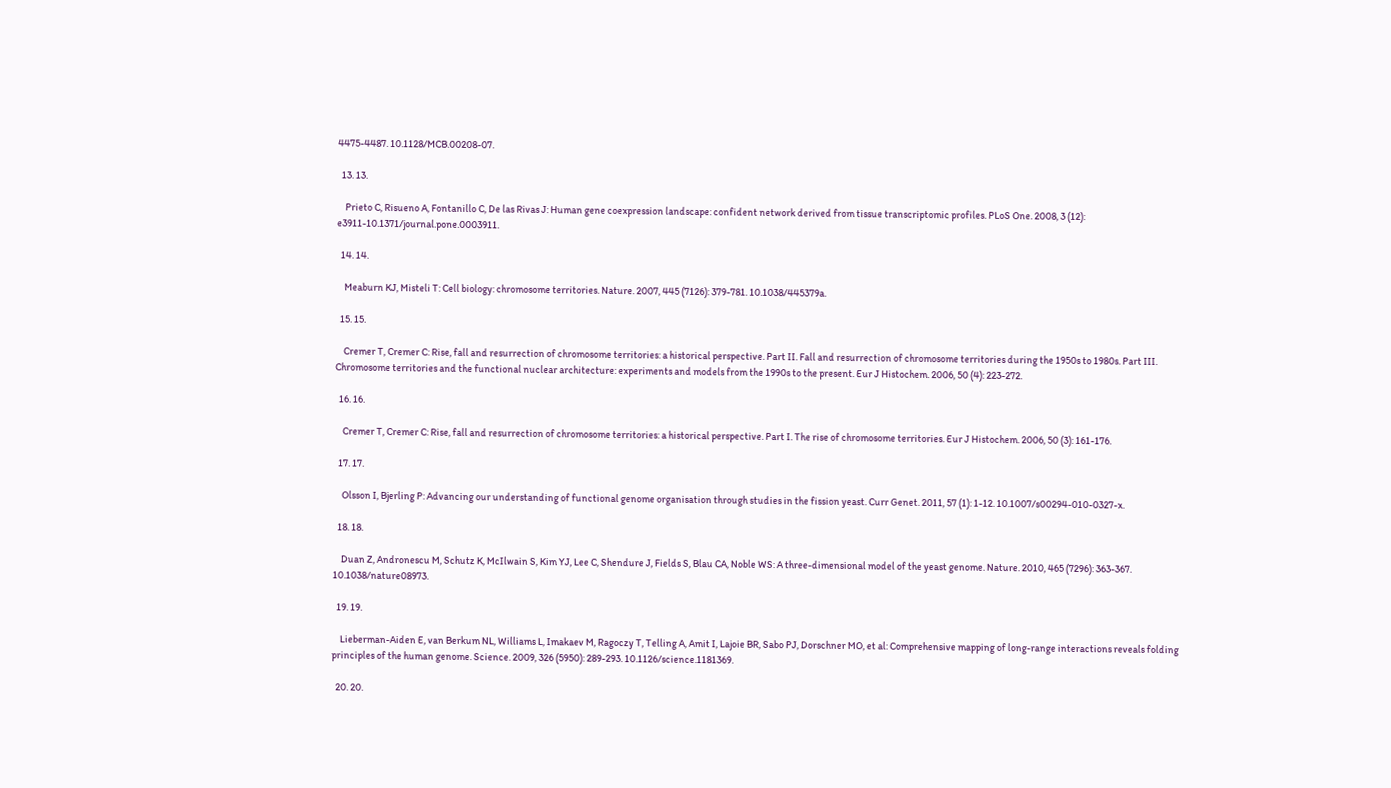4475-4487. 10.1128/MCB.00208-07.

  13. 13.

    Prieto C, Risueno A, Fontanillo C, De las Rivas J: Human gene coexpression landscape: confident network derived from tissue transcriptomic profiles. PLoS One. 2008, 3 (12): e3911-10.1371/journal.pone.0003911.

  14. 14.

    Meaburn KJ, Misteli T: Cell biology: chromosome territories. Nature. 2007, 445 (7126): 379-781. 10.1038/445379a.

  15. 15.

    Cremer T, Cremer C: Rise, fall and resurrection of chromosome territories: a historical perspective. Part II. Fall and resurrection of chromosome territories during the 1950s to 1980s. Part III. Chromosome territories and the functional nuclear architecture: experiments and models from the 1990s to the present. Eur J Histochem. 2006, 50 (4): 223-272.

  16. 16.

    Cremer T, Cremer C: Rise, fall and resurrection of chromosome territories: a historical perspective. Part I. The rise of chromosome territories. Eur J Histochem. 2006, 50 (3): 161-176.

  17. 17.

    Olsson I, Bjerling P: Advancing our understanding of functional genome organisation through studies in the fission yeast. Curr Genet. 2011, 57 (1): 1-12. 10.1007/s00294-010-0327-x.

  18. 18.

    Duan Z, Andronescu M, Schutz K, McIlwain S, Kim YJ, Lee C, Shendure J, Fields S, Blau CA, Noble WS: A three-dimensional model of the yeast genome. Nature. 2010, 465 (7296): 363-367. 10.1038/nature08973.

  19. 19.

    Lieberman-Aiden E, van Berkum NL, Williams L, Imakaev M, Ragoczy T, Telling A, Amit I, Lajoie BR, Sabo PJ, Dorschner MO, et al: Comprehensive mapping of long-range interactions reveals folding principles of the human genome. Science. 2009, 326 (5950): 289-293. 10.1126/science.1181369.

  20. 20.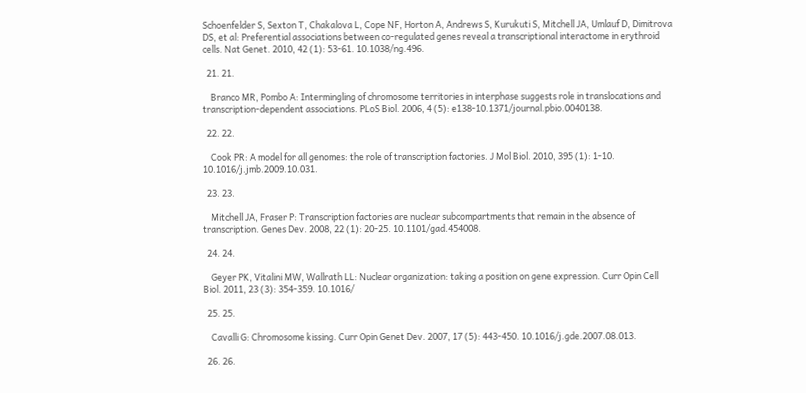Schoenfelder S, Sexton T, Chakalova L, Cope NF, Horton A, Andrews S, Kurukuti S, Mitchell JA, Umlauf D, Dimitrova DS, et al: Preferential associations between co-regulated genes reveal a transcriptional interactome in erythroid cells. Nat Genet. 2010, 42 (1): 53-61. 10.1038/ng.496.

  21. 21.

    Branco MR, Pombo A: Intermingling of chromosome territories in interphase suggests role in translocations and transcription-dependent associations. PLoS Biol. 2006, 4 (5): e138-10.1371/journal.pbio.0040138.

  22. 22.

    Cook PR: A model for all genomes: the role of transcription factories. J Mol Biol. 2010, 395 (1): 1-10. 10.1016/j.jmb.2009.10.031.

  23. 23.

    Mitchell JA, Fraser P: Transcription factories are nuclear subcompartments that remain in the absence of transcription. Genes Dev. 2008, 22 (1): 20-25. 10.1101/gad.454008.

  24. 24.

    Geyer PK, Vitalini MW, Wallrath LL: Nuclear organization: taking a position on gene expression. Curr Opin Cell Biol. 2011, 23 (3): 354-359. 10.1016/

  25. 25.

    Cavalli G: Chromosome kissing. Curr Opin Genet Dev. 2007, 17 (5): 443-450. 10.1016/j.gde.2007.08.013.

  26. 26.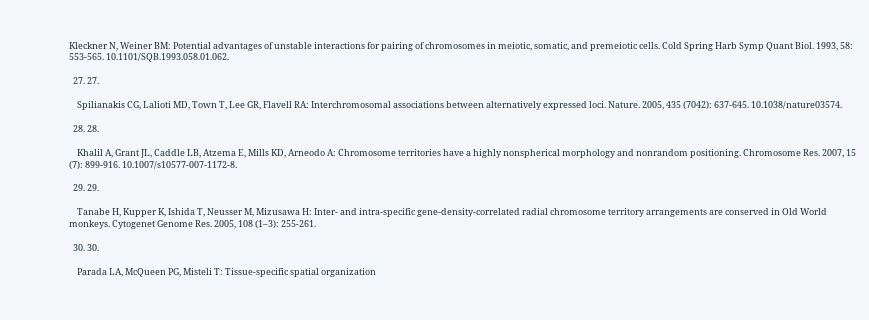Kleckner N, Weiner BM: Potential advantages of unstable interactions for pairing of chromosomes in meiotic, somatic, and premeiotic cells. Cold Spring Harb Symp Quant Biol. 1993, 58: 553-565. 10.1101/SQB.1993.058.01.062.

  27. 27.

    Spilianakis CG, Lalioti MD, Town T, Lee GR, Flavell RA: Interchromosomal associations between alternatively expressed loci. Nature. 2005, 435 (7042): 637-645. 10.1038/nature03574.

  28. 28.

    Khalil A, Grant JL, Caddle LB, Atzema E, Mills KD, Arneodo A: Chromosome territories have a highly nonspherical morphology and nonrandom positioning. Chromosome Res. 2007, 15 (7): 899-916. 10.1007/s10577-007-1172-8.

  29. 29.

    Tanabe H, Kupper K, Ishida T, Neusser M, Mizusawa H: Inter- and intra-specific gene-density-correlated radial chromosome territory arrangements are conserved in Old World monkeys. Cytogenet Genome Res. 2005, 108 (1–3): 255-261.

  30. 30.

    Parada LA, McQueen PG, Misteli T: Tissue-specific spatial organization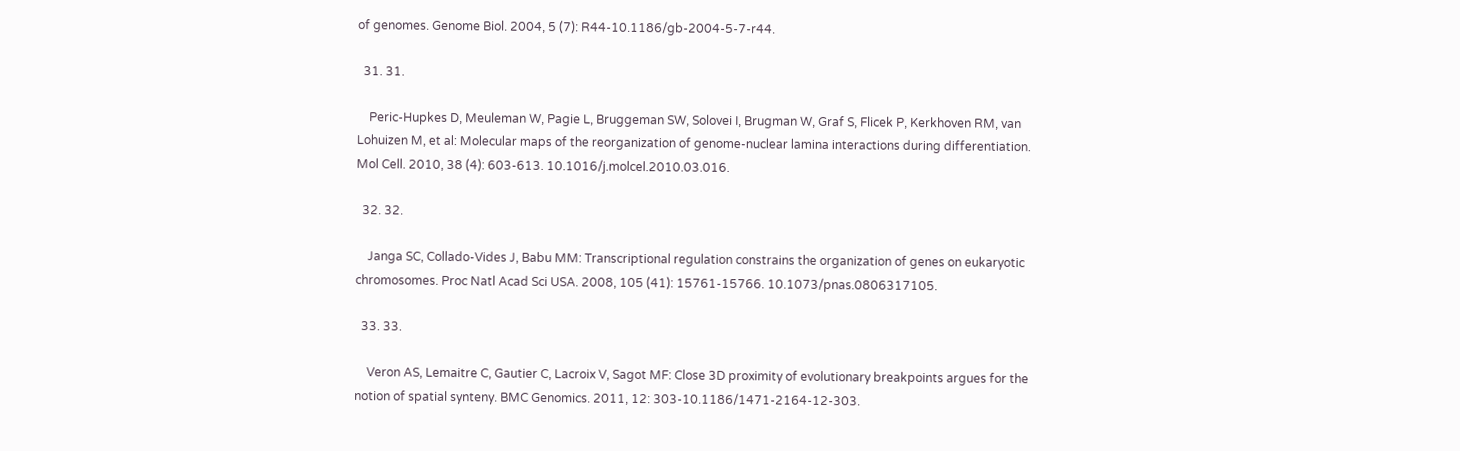of genomes. Genome Biol. 2004, 5 (7): R44-10.1186/gb-2004-5-7-r44.

  31. 31.

    Peric-Hupkes D, Meuleman W, Pagie L, Bruggeman SW, Solovei I, Brugman W, Graf S, Flicek P, Kerkhoven RM, van Lohuizen M, et al: Molecular maps of the reorganization of genome-nuclear lamina interactions during differentiation. Mol Cell. 2010, 38 (4): 603-613. 10.1016/j.molcel.2010.03.016.

  32. 32.

    Janga SC, Collado-Vides J, Babu MM: Transcriptional regulation constrains the organization of genes on eukaryotic chromosomes. Proc Natl Acad Sci USA. 2008, 105 (41): 15761-15766. 10.1073/pnas.0806317105.

  33. 33.

    Veron AS, Lemaitre C, Gautier C, Lacroix V, Sagot MF: Close 3D proximity of evolutionary breakpoints argues for the notion of spatial synteny. BMC Genomics. 2011, 12: 303-10.1186/1471-2164-12-303.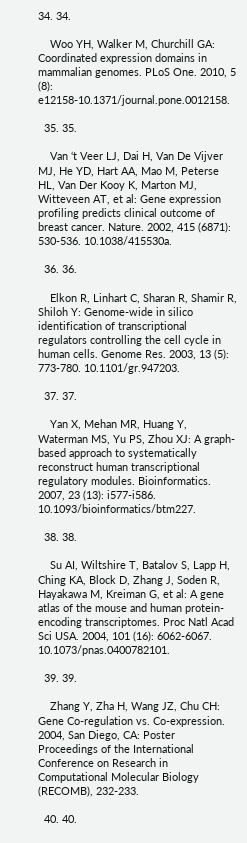34. 34.

    Woo YH, Walker M, Churchill GA: Coordinated expression domains in mammalian genomes. PLoS One. 2010, 5 (8): e12158-10.1371/journal.pone.0012158.

  35. 35.

    Van ‘t Veer LJ, Dai H, Van De Vijver MJ, He YD, Hart AA, Mao M, Peterse HL, Van Der Kooy K, Marton MJ, Witteveen AT, et al: Gene expression profiling predicts clinical outcome of breast cancer. Nature. 2002, 415 (6871): 530-536. 10.1038/415530a.

  36. 36.

    Elkon R, Linhart C, Sharan R, Shamir R, Shiloh Y: Genome-wide in silico identification of transcriptional regulators controlling the cell cycle in human cells. Genome Res. 2003, 13 (5): 773-780. 10.1101/gr.947203.

  37. 37.

    Yan X, Mehan MR, Huang Y, Waterman MS, Yu PS, Zhou XJ: A graph-based approach to systematically reconstruct human transcriptional regulatory modules. Bioinformatics. 2007, 23 (13): i577-i586. 10.1093/bioinformatics/btm227.

  38. 38.

    Su AI, Wiltshire T, Batalov S, Lapp H, Ching KA, Block D, Zhang J, Soden R, Hayakawa M, Kreiman G, et al: A gene atlas of the mouse and human protein-encoding transcriptomes. Proc Natl Acad Sci USA. 2004, 101 (16): 6062-6067. 10.1073/pnas.0400782101.

  39. 39.

    Zhang Y, Zha H, Wang JZ, Chu CH: Gene Co-regulation vs. Co-expression. 2004, San Diego, CA: Poster Proceedings of the International Conference on Research in Computational Molecular Biology (RECOMB), 232-233.

  40. 40.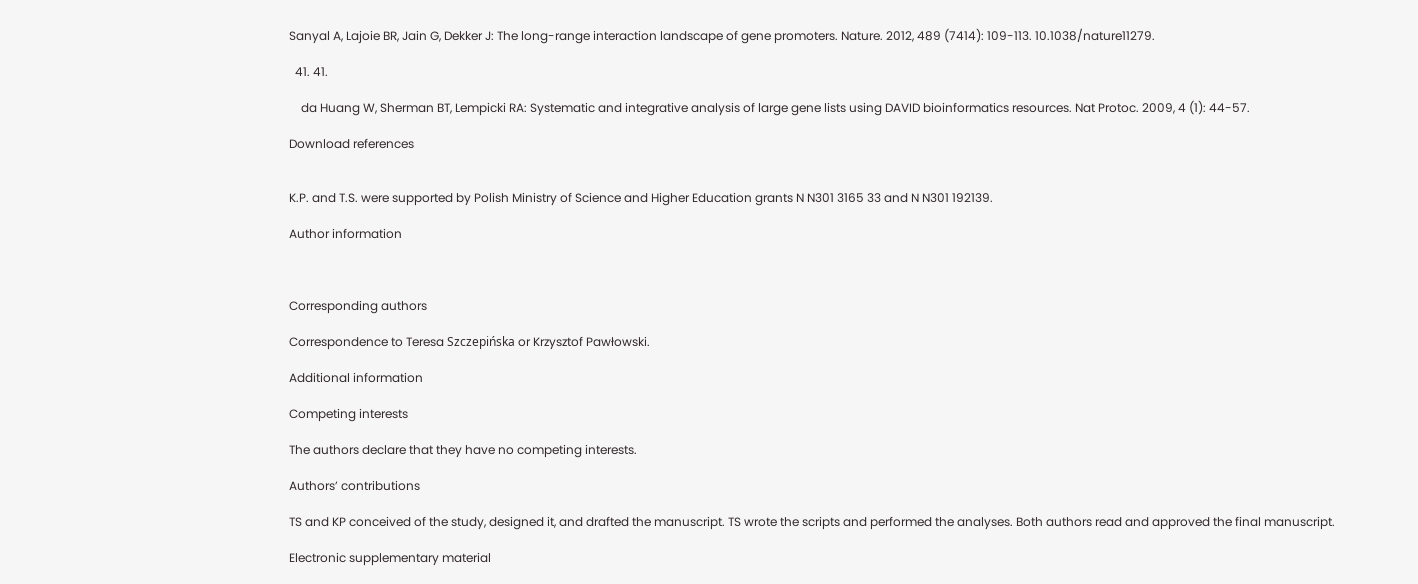Sanyal A, Lajoie BR, Jain G, Dekker J: The long-range interaction landscape of gene promoters. Nature. 2012, 489 (7414): 109-113. 10.1038/nature11279.

  41. 41.

    da Huang W, Sherman BT, Lempicki RA: Systematic and integrative analysis of large gene lists using DAVID bioinformatics resources. Nat Protoc. 2009, 4 (1): 44-57.

Download references


K.P. and T.S. were supported by Polish Ministry of Science and Higher Education grants N N301 3165 33 and N N301 192139.

Author information



Corresponding authors

Correspondence to Teresa Szczepińska or Krzysztof Pawłowski.

Additional information

Competing interests

The authors declare that they have no competing interests.

Authors’ contributions

TS and KP conceived of the study, designed it, and drafted the manuscript. TS wrote the scripts and performed the analyses. Both authors read and approved the final manuscript.

Electronic supplementary material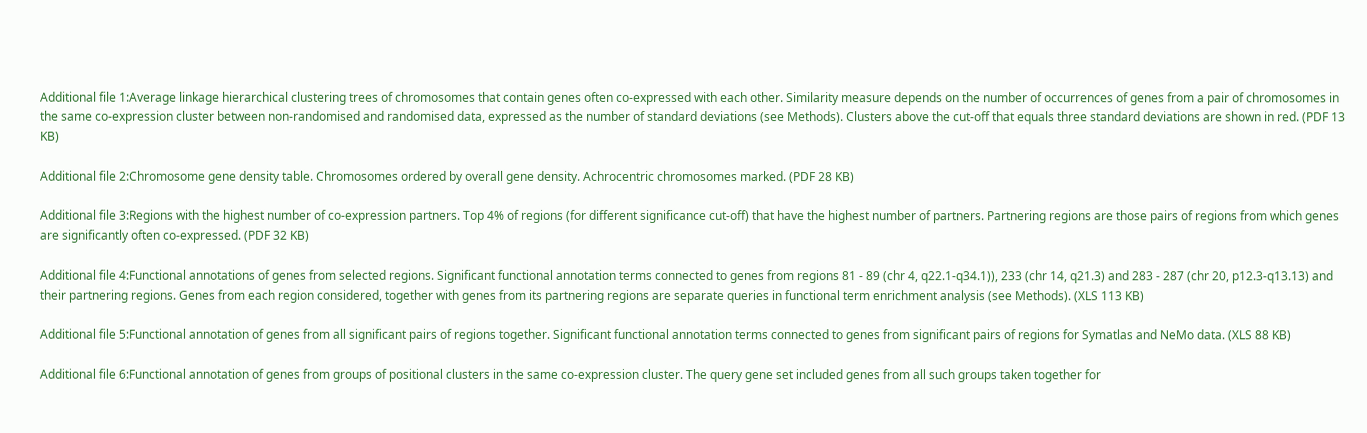Additional file 1:Average linkage hierarchical clustering trees of chromosomes that contain genes often co-expressed with each other. Similarity measure depends on the number of occurrences of genes from a pair of chromosomes in the same co-expression cluster between non-randomised and randomised data, expressed as the number of standard deviations (see Methods). Clusters above the cut-off that equals three standard deviations are shown in red. (PDF 13 KB)

Additional file 2:Chromosome gene density table. Chromosomes ordered by overall gene density. Achrocentric chromosomes marked. (PDF 28 KB)

Additional file 3:Regions with the highest number of co-expression partners. Top 4% of regions (for different significance cut-off) that have the highest number of partners. Partnering regions are those pairs of regions from which genes are significantly often co-expressed. (PDF 32 KB)

Additional file 4:Functional annotations of genes from selected regions. Significant functional annotation terms connected to genes from regions 81 - 89 (chr 4, q22.1-q34.1)), 233 (chr 14, q21.3) and 283 - 287 (chr 20, p12.3-q13.13) and their partnering regions. Genes from each region considered, together with genes from its partnering regions are separate queries in functional term enrichment analysis (see Methods). (XLS 113 KB)

Additional file 5:Functional annotation of genes from all significant pairs of regions together. Significant functional annotation terms connected to genes from significant pairs of regions for Symatlas and NeMo data. (XLS 88 KB)

Additional file 6:Functional annotation of genes from groups of positional clusters in the same co-expression cluster. The query gene set included genes from all such groups taken together for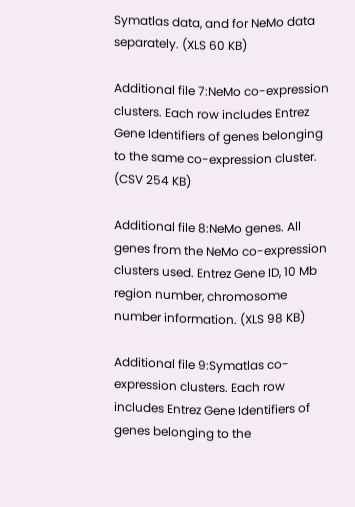Symatlas data, and for NeMo data separately. (XLS 60 KB)

Additional file 7:NeMo co-expression clusters. Each row includes Entrez Gene Identifiers of genes belonging to the same co-expression cluster. (CSV 254 KB)

Additional file 8:NeMo genes. All genes from the NeMo co-expression clusters used. Entrez Gene ID, 10 Mb region number, chromosome number information. (XLS 98 KB)

Additional file 9:Symatlas co-expression clusters. Each row includes Entrez Gene Identifiers of genes belonging to the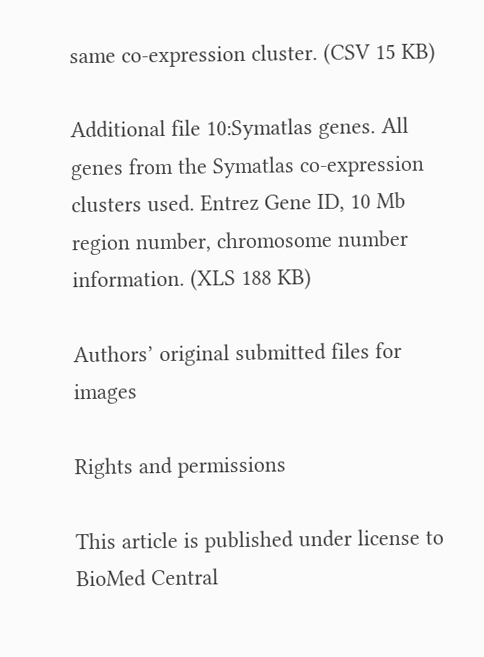same co-expression cluster. (CSV 15 KB)

Additional file 10:Symatlas genes. All genes from the Symatlas co-expression clusters used. Entrez Gene ID, 10 Mb region number, chromosome number information. (XLS 188 KB)

Authors’ original submitted files for images

Rights and permissions

This article is published under license to BioMed Central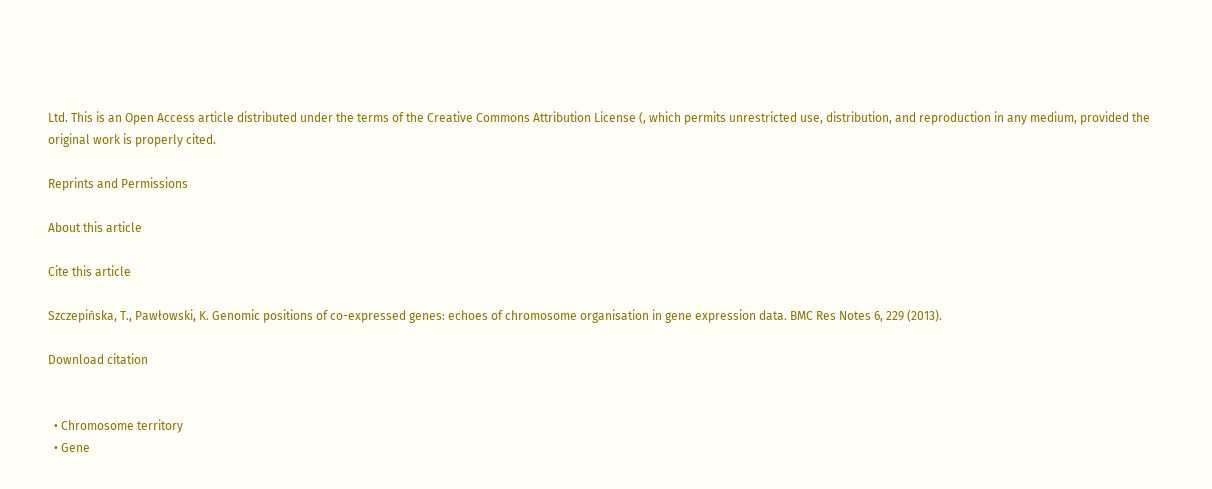Ltd. This is an Open Access article distributed under the terms of the Creative Commons Attribution License (, which permits unrestricted use, distribution, and reproduction in any medium, provided the original work is properly cited.

Reprints and Permissions

About this article

Cite this article

Szczepińska, T., Pawłowski, K. Genomic positions of co-expressed genes: echoes of chromosome organisation in gene expression data. BMC Res Notes 6, 229 (2013).

Download citation


  • Chromosome territory
  • Gene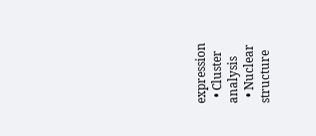expression
  • Cluster analysis
  • Nuclear structure